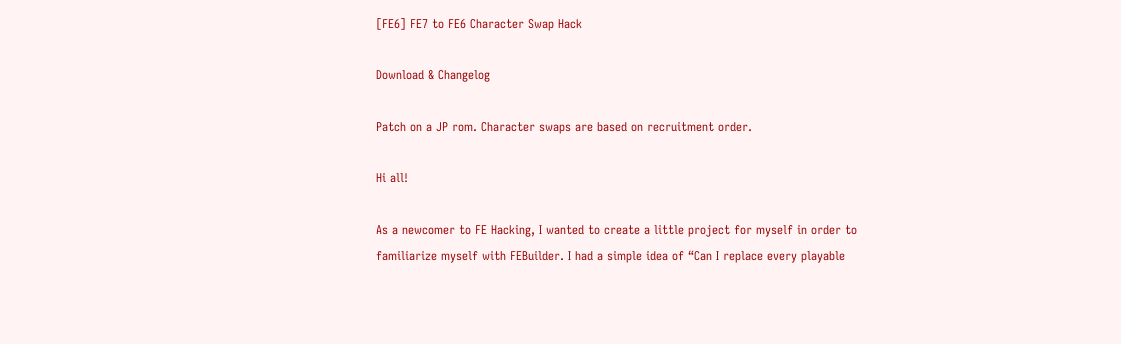[FE6] FE7 to FE6 Character Swap Hack

Download & Changelog

Patch on a JP rom. Character swaps are based on recruitment order.

Hi all!

As a newcomer to FE Hacking, I wanted to create a little project for myself in order to familiarize myself with FEBuilder. I had a simple idea of “Can I replace every playable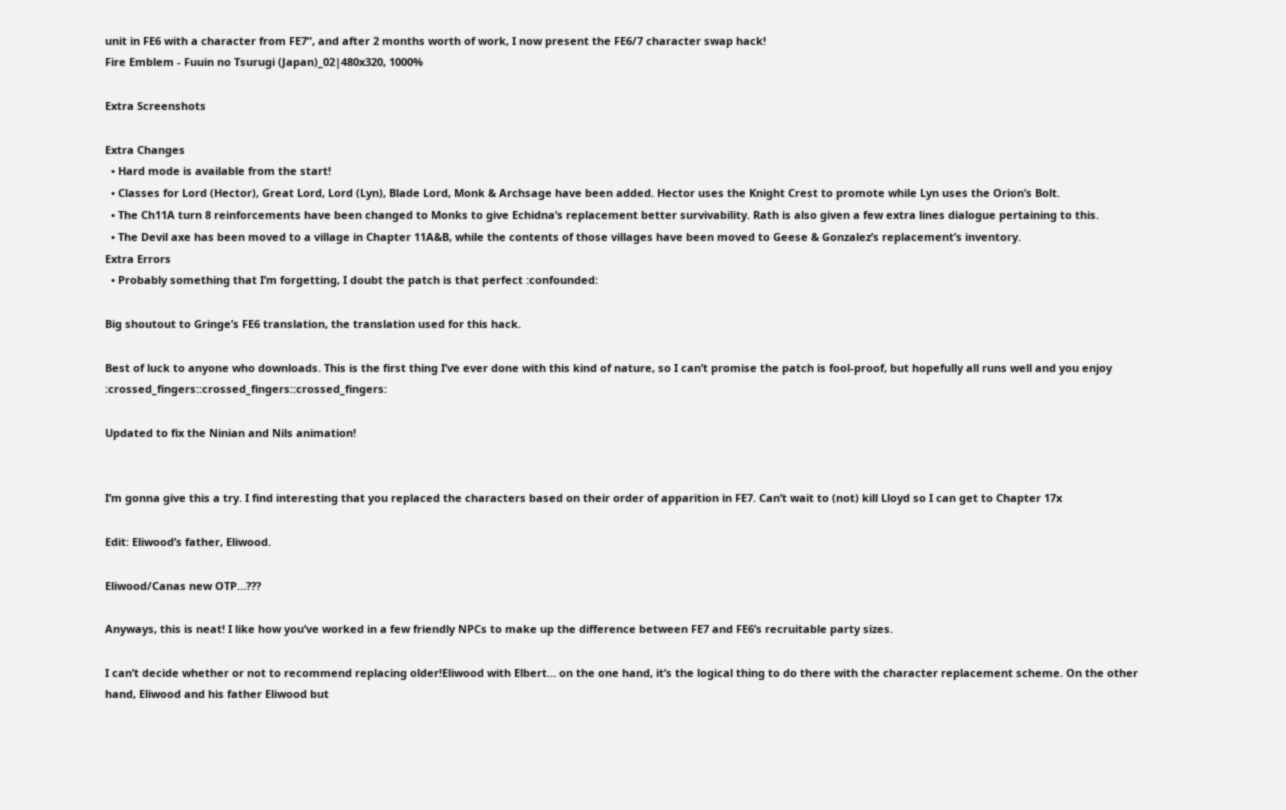unit in FE6 with a character from FE7”, and after 2 months worth of work, I now present the FE6/7 character swap hack!
Fire Emblem - Fuuin no Tsurugi (Japan)_02|480x320, 1000%

Extra Screenshots

Extra Changes
  • Hard mode is available from the start!
  • Classes for Lord (Hector), Great Lord, Lord (Lyn), Blade Lord, Monk & Archsage have been added. Hector uses the Knight Crest to promote while Lyn uses the Orion’s Bolt.
  • The Ch11A turn 8 reinforcements have been changed to Monks to give Echidna’s replacement better survivability. Rath is also given a few extra lines dialogue pertaining to this.
  • The Devil axe has been moved to a village in Chapter 11A&B, while the contents of those villages have been moved to Geese & Gonzalez’s replacement’s inventory.
Extra Errors
  • Probably something that I’m forgetting, I doubt the patch is that perfect :confounded:

Big shoutout to Gringe’s FE6 translation, the translation used for this hack.

Best of luck to anyone who downloads. This is the first thing I’ve ever done with this kind of nature, so I can’t promise the patch is fool-proof, but hopefully all runs well and you enjoy :crossed_fingers::crossed_fingers::crossed_fingers:

Updated to fix the Ninian and Nils animation!


I’m gonna give this a try. I find interesting that you replaced the characters based on their order of apparition in FE7. Can’t wait to (not) kill Lloyd so I can get to Chapter 17x

Edit: Eliwood’s father, Eliwood.

Eliwood/Canas new OTP…???

Anyways, this is neat! I like how you’ve worked in a few friendly NPCs to make up the difference between FE7 and FE6’s recruitable party sizes.

I can’t decide whether or not to recommend replacing older!Eliwood with Elbert… on the one hand, it’s the logical thing to do there with the character replacement scheme. On the other hand, Eliwood and his father Eliwood but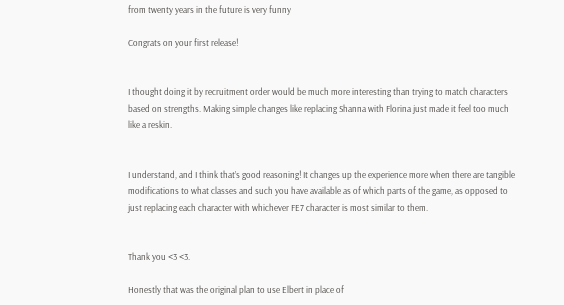from twenty years in the future is very funny

Congrats on your first release!


I thought doing it by recruitment order would be much more interesting than trying to match characters based on strengths. Making simple changes like replacing Shanna with Florina just made it feel too much like a reskin.


I understand, and I think that’s good reasoning! It changes up the experience more when there are tangible modifications to what classes and such you have available as of which parts of the game, as opposed to just replacing each character with whichever FE7 character is most similar to them.


Thank you <3 <3.

Honestly that was the original plan to use Elbert in place of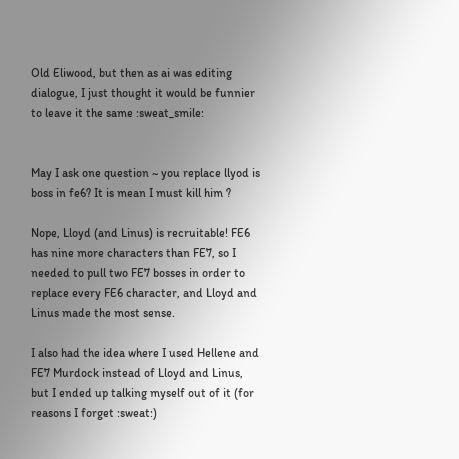Old Eliwood, but then as ai was editing dialogue, I just thought it would be funnier to leave it the same :sweat_smile:


May I ask one question ~ you replace llyod is boss in fe6? It is mean I must kill him ?

Nope, Lloyd (and Linus) is recruitable! FE6 has nine more characters than FE7, so I needed to pull two FE7 bosses in order to replace every FE6 character, and Lloyd and Linus made the most sense.

I also had the idea where I used Hellene and FE7 Murdock instead of Lloyd and Linus, but I ended up talking myself out of it (for reasons I forget :sweat:)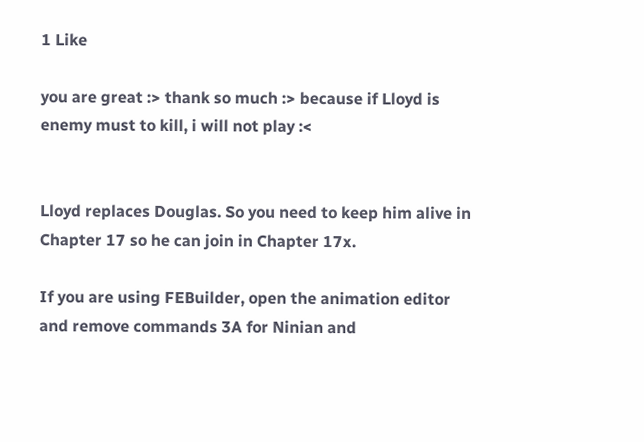1 Like

you are great :> thank so much :> because if Lloyd is enemy must to kill, i will not play :<


Lloyd replaces Douglas. So you need to keep him alive in Chapter 17 so he can join in Chapter 17x.

If you are using FEBuilder, open the animation editor and remove commands 3A for Ninian and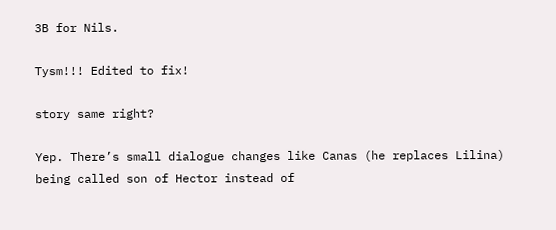3B for Nils.

Tysm!!! Edited to fix!

story same right?

Yep. There’s small dialogue changes like Canas (he replaces Lilina) being called son of Hector instead of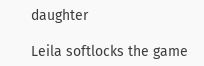daughter

Leila softlocks the game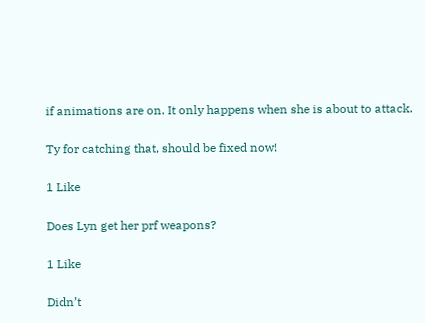if animations are on. It only happens when she is about to attack.

Ty for catching that, should be fixed now!

1 Like

Does Lyn get her prf weapons?

1 Like

Didn’t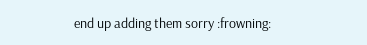end up adding them sorry :frowning: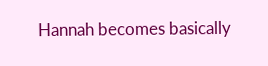Hannah becomes basically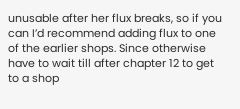unusable after her flux breaks, so if you can I’d recommend adding flux to one of the earlier shops. Since otherwise have to wait till after chapter 12 to get to a shop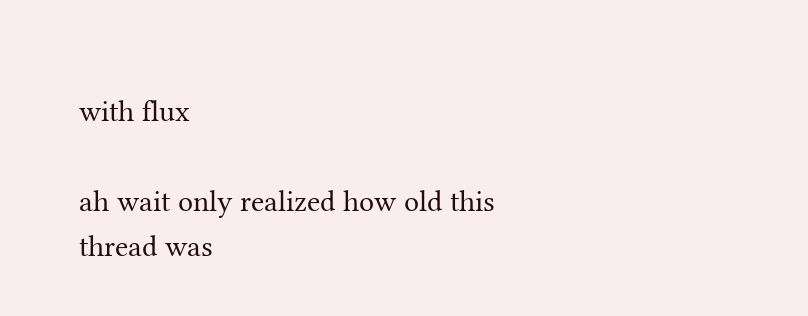with flux

ah wait only realized how old this thread was